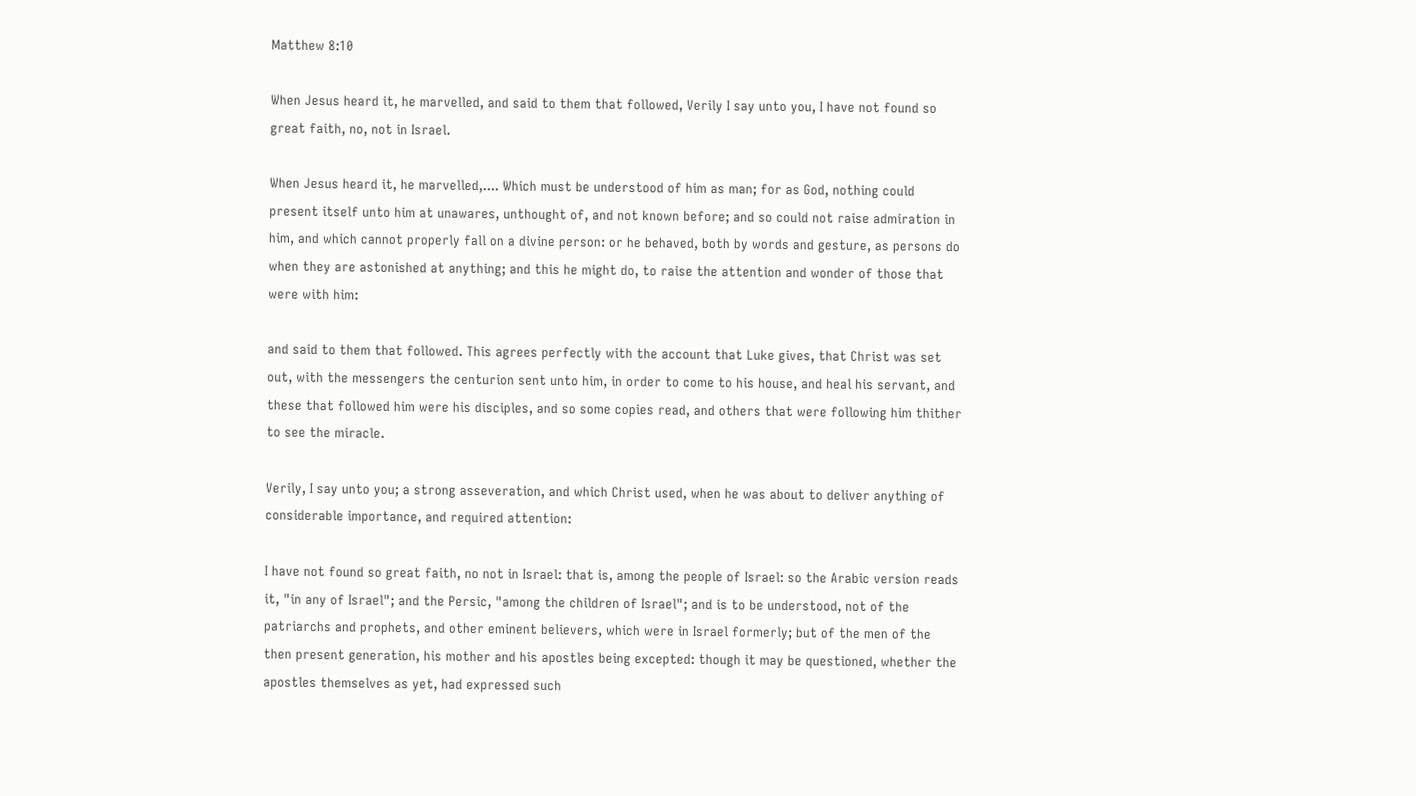Matthew 8:10

When Jesus heard it, he marvelled, and said to them that followed, Verily I say unto you, I have not found so great faith, no, not in Israel.

When Jesus heard it, he marvelled,.... Which must be understood of him as man; for as God, nothing could present itself unto him at unawares, unthought of, and not known before; and so could not raise admiration in him, and which cannot properly fall on a divine person: or he behaved, both by words and gesture, as persons do when they are astonished at anything; and this he might do, to raise the attention and wonder of those that were with him:

and said to them that followed. This agrees perfectly with the account that Luke gives, that Christ was set out, with the messengers the centurion sent unto him, in order to come to his house, and heal his servant, and these that followed him were his disciples, and so some copies read, and others that were following him thither to see the miracle.

Verily, I say unto you; a strong asseveration, and which Christ used, when he was about to deliver anything of considerable importance, and required attention:

I have not found so great faith, no not in Israel: that is, among the people of Israel: so the Arabic version reads it, "in any of Israel"; and the Persic, "among the children of Israel"; and is to be understood, not of the patriarchs and prophets, and other eminent believers, which were in Israel formerly; but of the men of the then present generation, his mother and his apostles being excepted: though it may be questioned, whether the apostles themselves as yet, had expressed such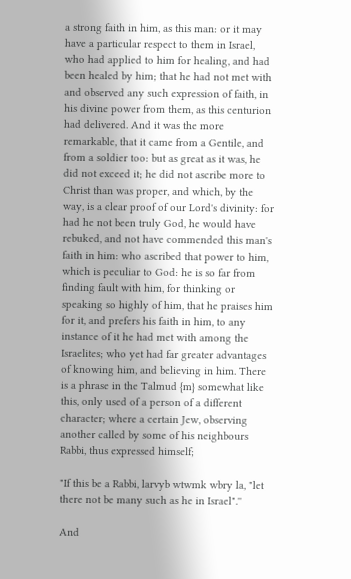a strong faith in him, as this man: or it may have a particular respect to them in Israel, who had applied to him for healing, and had been healed by him; that he had not met with and observed any such expression of faith, in his divine power from them, as this centurion had delivered. And it was the more remarkable, that it came from a Gentile, and from a soldier too: but as great as it was, he did not exceed it; he did not ascribe more to Christ than was proper, and which, by the way, is a clear proof of our Lord's divinity: for had he not been truly God, he would have rebuked, and not have commended this man's faith in him: who ascribed that power to him, which is peculiar to God: he is so far from finding fault with him, for thinking or speaking so highly of him, that he praises him for it, and prefers his faith in him, to any instance of it he had met with among the Israelites; who yet had far greater advantages of knowing him, and believing in him. There is a phrase in the Talmud {m} somewhat like this, only used of a person of a different character; where a certain Jew, observing another called by some of his neighbours Rabbi, thus expressed himself;

"If this be a Rabbi, larvyb wtwmk wbry la, "let there not be many such as he in Israel".''

And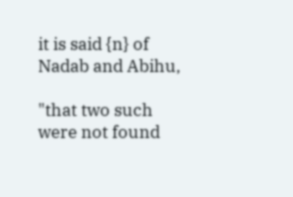it is said {n} of Nadab and Abihu,

"that two such were not found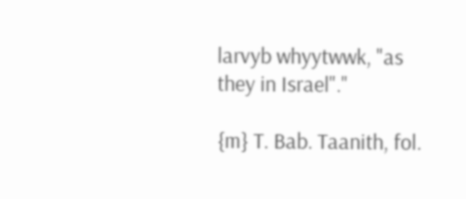larvyb whyytwwk, "as they in Israel".''

{m} T. Bab. Taanith, fol.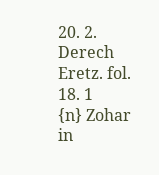20. 2. Derech Eretz. fol. 18. 1
{n} Zohar in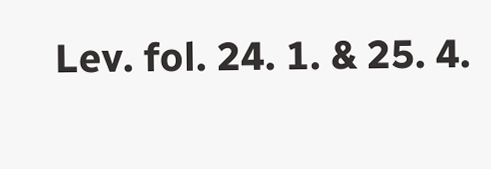Lev. fol. 24. 1. & 25. 4.